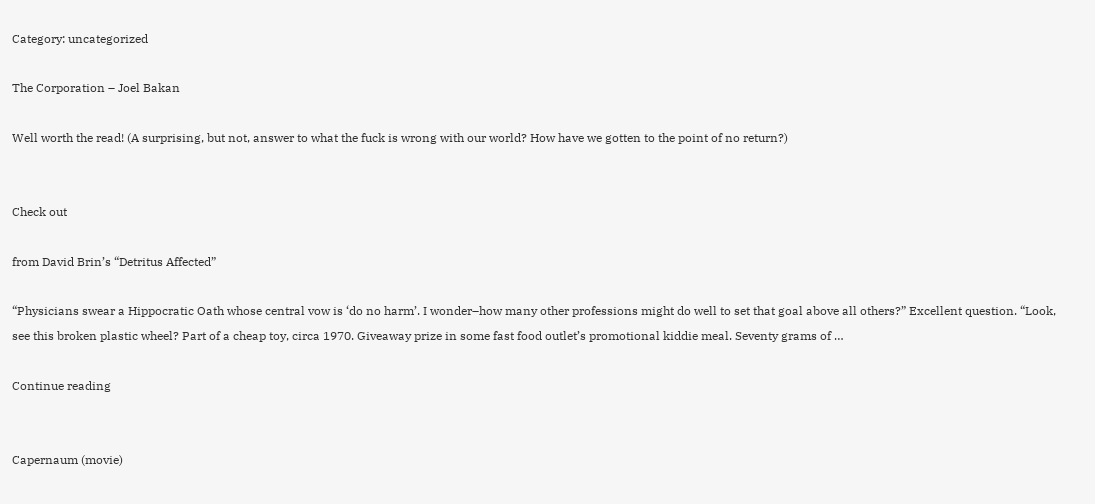Category: uncategorized

The Corporation – Joel Bakan

Well worth the read! (A surprising, but not, answer to what the fuck is wrong with our world? How have we gotten to the point of no return?)


Check out

from David Brin’s “Detritus Affected”

“Physicians swear a Hippocratic Oath whose central vow is ‘do no harm’. I wonder–how many other professions might do well to set that goal above all others?” Excellent question. “Look, see this broken plastic wheel? Part of a cheap toy, circa 1970. Giveaway prize in some fast food outlet’s promotional kiddie meal. Seventy grams of …

Continue reading


Capernaum (movie)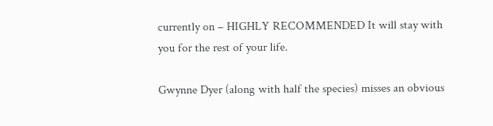currently on – HIGHLY RECOMMENDED It will stay with you for the rest of your life.

Gwynne Dyer (along with half the species) misses an obvious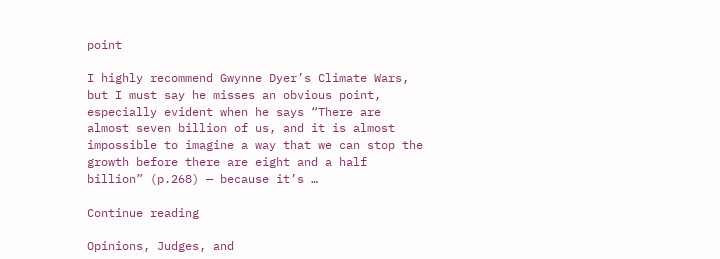point

I highly recommend Gwynne Dyer’s Climate Wars, but I must say he misses an obvious point, especially evident when he says “There are almost seven billion of us, and it is almost impossible to imagine a way that we can stop the growth before there are eight and a half billion” (p.268) — because it’s …

Continue reading

Opinions, Judges, and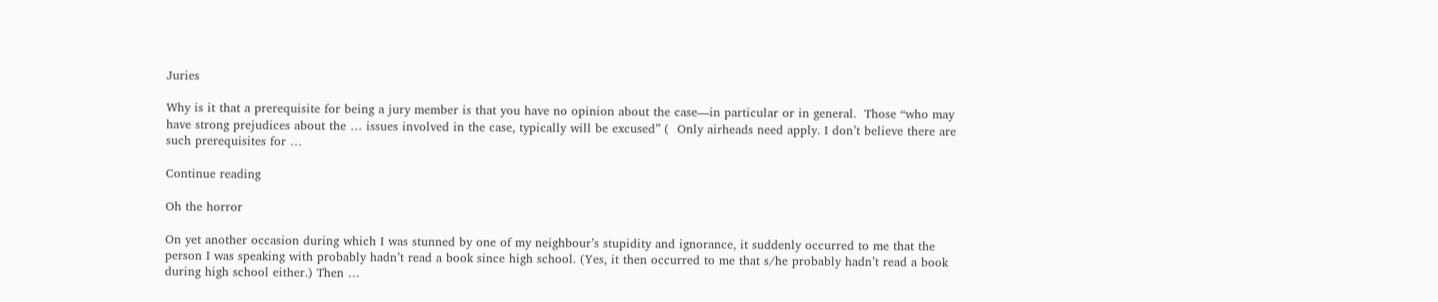Juries

Why is it that a prerequisite for being a jury member is that you have no opinion about the case—in particular or in general.  Those “who may have strong prejudices about the … issues involved in the case, typically will be excused” (  Only airheads need apply. I don’t believe there are such prerequisites for …

Continue reading

Oh the horror

On yet another occasion during which I was stunned by one of my neighbour’s stupidity and ignorance, it suddenly occurred to me that the person I was speaking with probably hadn’t read a book since high school. (Yes, it then occurred to me that s/he probably hadn’t read a book during high school either.) Then …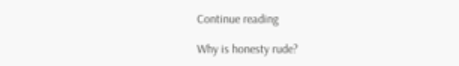Continue reading

Why is honesty rude?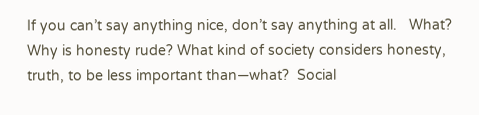If you can’t say anything nice, don’t say anything at all.   What?  Why is honesty rude? What kind of society considers honesty, truth, to be less important than—what?  Social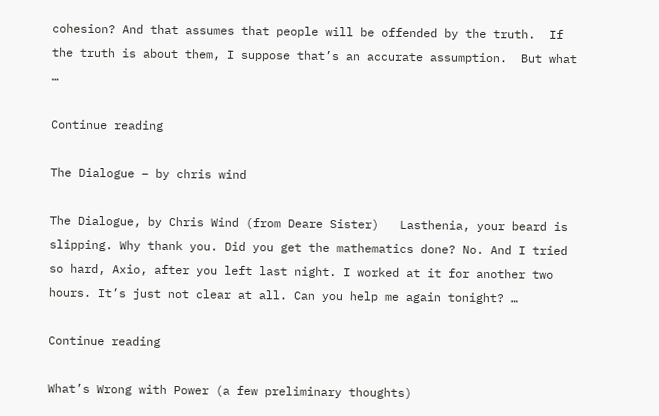cohesion? And that assumes that people will be offended by the truth.  If the truth is about them, I suppose that’s an accurate assumption.  But what …

Continue reading

The Dialogue – by chris wind

The Dialogue, by Chris Wind (from Deare Sister)   Lasthenia, your beard is slipping. Why thank you. Did you get the mathematics done? No. And I tried so hard, Axio, after you left last night. I worked at it for another two hours. It’s just not clear at all. Can you help me again tonight? …

Continue reading

What’s Wrong with Power (a few preliminary thoughts)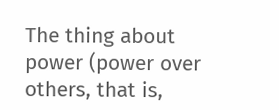The thing about power (power over others, that is,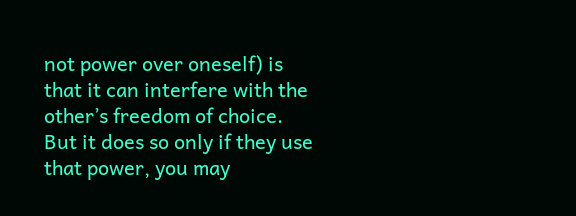not power over oneself) is that it can interfere with the other’s freedom of choice.  But it does so only if they use that power, you may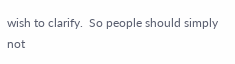wish to clarify.  So people should simply not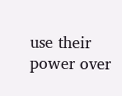use their power over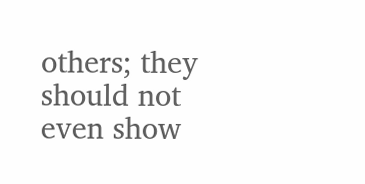others; they should not even show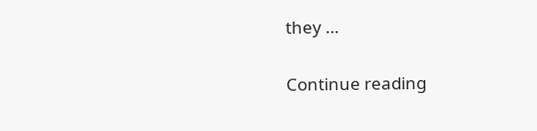they …

Continue reading